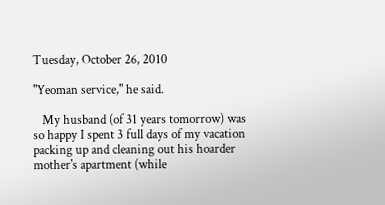Tuesday, October 26, 2010

"Yeoman service," he said.

   My husband (of 31 years tomorrow) was so happy I spent 3 full days of my vacation packing up and cleaning out his hoarder mother's apartment (while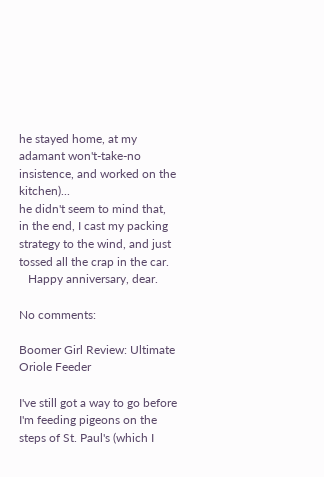he stayed home, at my adamant won't-take-no insistence, and worked on the kitchen)...
he didn't seem to mind that, in the end, I cast my packing strategy to the wind, and just tossed all the crap in the car.
   Happy anniversary, dear.

No comments:

Boomer Girl Review: Ultimate Oriole Feeder

I've still got a way to go before I'm feeding pigeons on the steps of St. Paul's (which I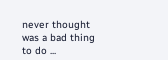never thought was a bad thing to do ...